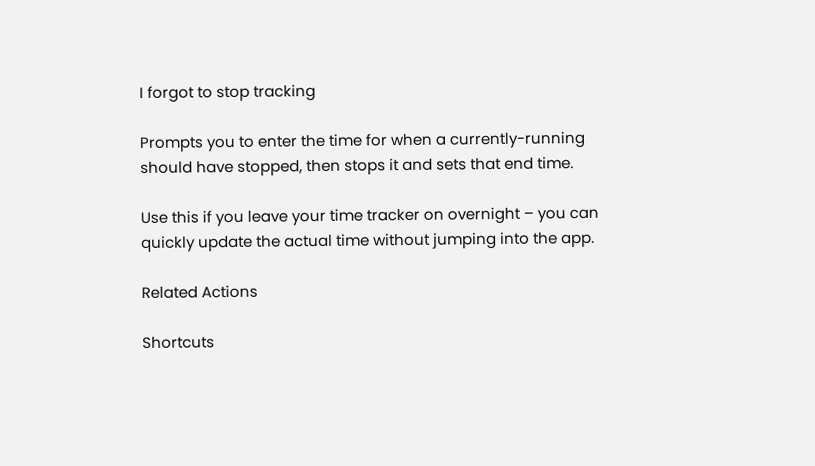I forgot to stop tracking

Prompts you to enter the time for when a currently-running should have stopped, then stops it and sets that end time.

Use this if you leave your time tracker on overnight – you can quickly update the actual time without jumping into the app.

Related Actions

Shortcuts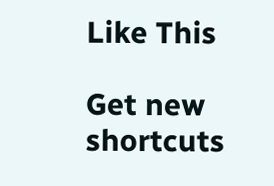Like This

Get new shortcuts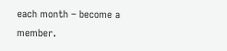each month – become a member.